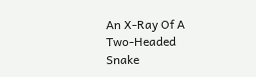An X-Ray Of A Two-Headed Snake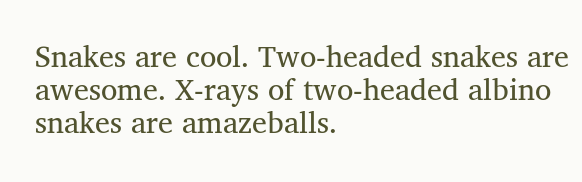Snakes are cool. Two-headed snakes are awesome. X-rays of two-headed albino snakes are amazeballs.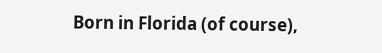Born in Florida (of course),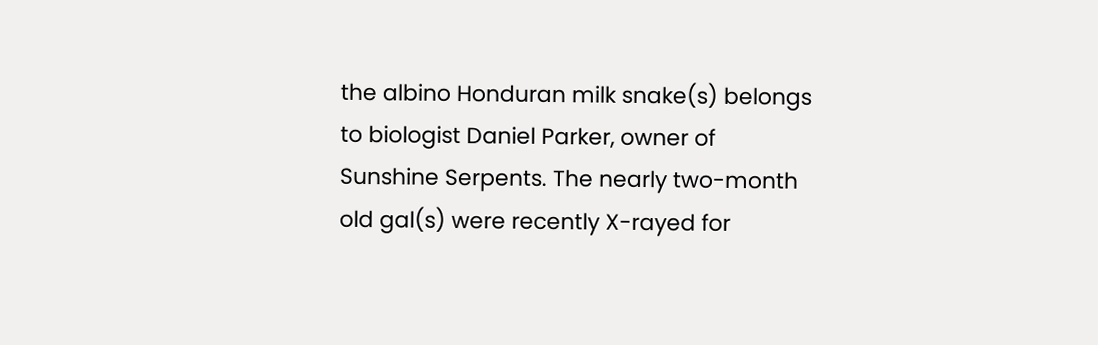the albino Honduran milk snake(s) belongs to biologist Daniel Parker, owner of Sunshine Serpents. The nearly two-month old gal(s) were recently X-rayed for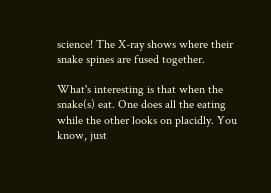science! The X-ray shows where their snake spines are fused together.

What's interesting is that when the snake(s) eat. One does all the eating while the other looks on placidly. You know, just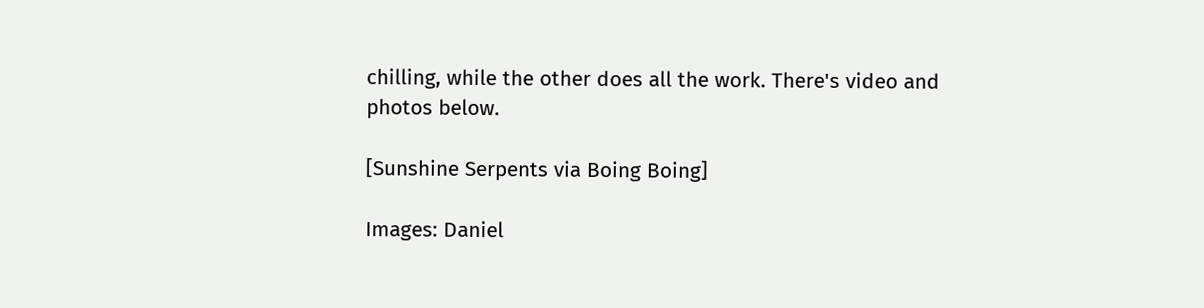chilling, while the other does all the work. There's video and photos below.

[Sunshine Serpents via Boing Boing]

Images: Daniel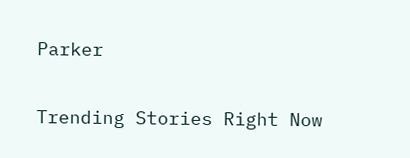Parker

Trending Stories Right Now